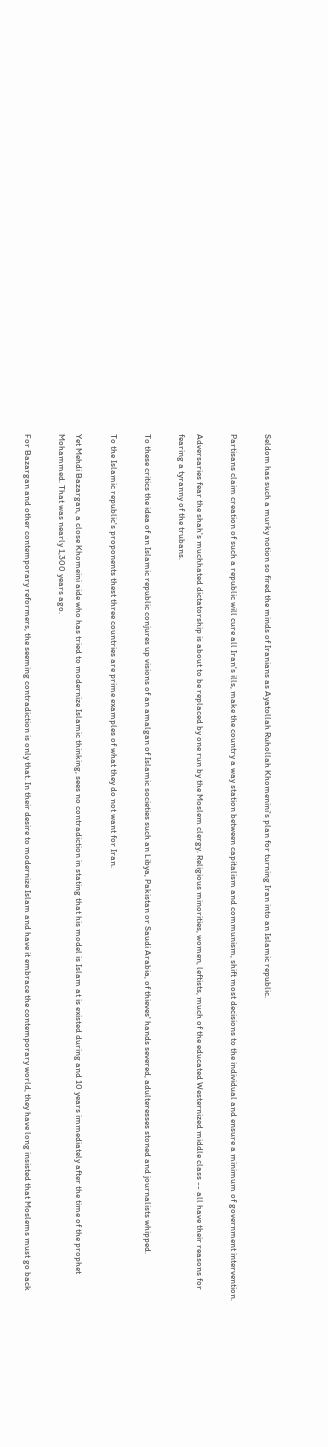Seldom has such a murky notion so fired the minds of Iranians as Ayatollah Ruhollah Khomenini's plan for turning Iran into an Islamic republic.

Partisans claim creation of such a republic will cure all Iran's ills, make the country a way station between capitalism and communism, shift most decisions to the individual and ensure a minimum of government intervention.

Adversaries fear the shah's muchhated dictatorship is about to be replaced by one run by the Moslem clergy. Religious minorities, women, leftists, much of the educated Westernized middle class -- all have their reasons for fearing a tyranny of the trubans.

To these critics the idea of an Islamic republic conjures up visions of an amalgan of Islamic societies such an Libya, Pakistan or Saudi Arabia, of thieves' hands severed, adulteresses stoned and journalists whipped.

To the Islamic republic's proponents thest three countries are prime examples of what they do not want for Iran.

Yet Mehdi Bazargan, a close Khomeini aide who has tried to modernize Islamic thinking, sees no contradiction in stating that his model is Islam at is existed during and 10 years immediately after the time of the prophet Mohammed. That was nearly 1,300 years ago.

For Bazargan and other contemporary reformers, the seeming contradiction is only that. In their desire to modernize Islam and have it embrace the contemporary world, they have long insisted that Moslems must go back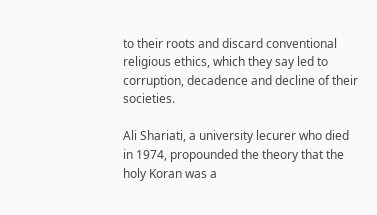to their roots and discard conventional religious ethics, which they say led to corruption, decadence and decline of their societies.

Ali Shariati, a university lecurer who died in 1974, propounded the theory that the holy Koran was a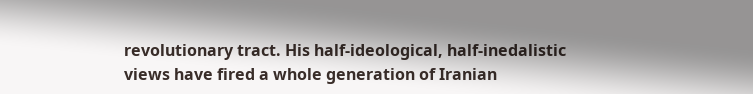revolutionary tract. His half-ideological, half-inedalistic views have fired a whole generation of Iranian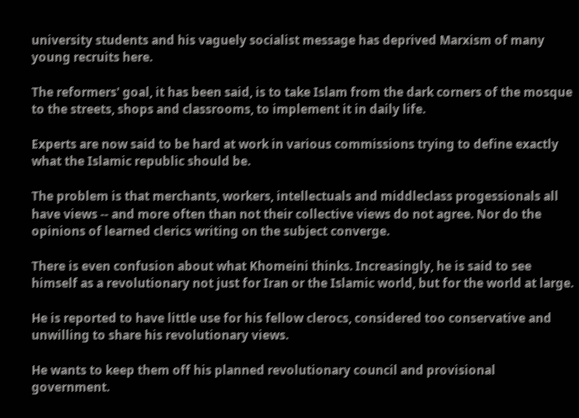university students and his vaguely socialist message has deprived Marxism of many young recruits here.

The reformers' goal, it has been said, is to take Islam from the dark corners of the mosque to the streets, shops and classrooms, to implement it in daily life.

Experts are now said to be hard at work in various commissions trying to define exactly what the Islamic republic should be.

The problem is that merchants, workers, intellectuals and middleclass progessionals all have views -- and more often than not their collective views do not agree. Nor do the opinions of learned clerics writing on the subject converge.

There is even confusion about what Khomeini thinks. Increasingly, he is said to see himself as a revolutionary not just for Iran or the Islamic world, but for the world at large.

He is reported to have little use for his fellow clerocs, considered too conservative and unwilling to share his revolutionary views.

He wants to keep them off his planned revolutionary council and provisional government.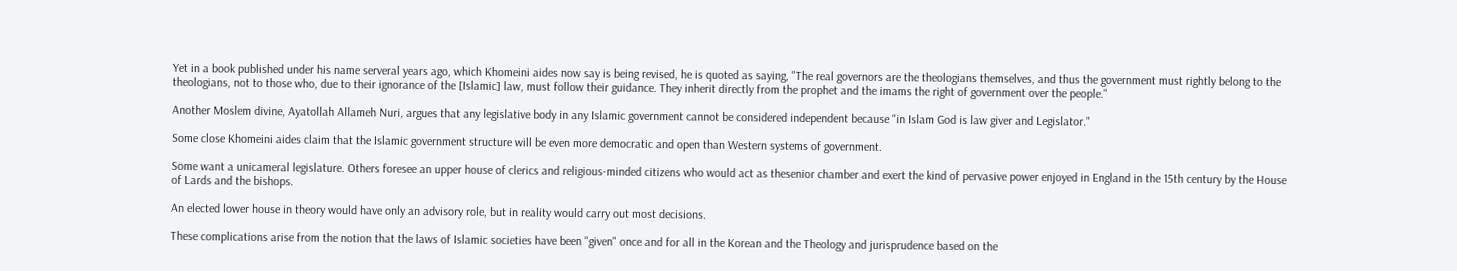Yet in a book published under his name serveral years ago, which Khomeini aides now say is being revised, he is quoted as saying, "The real governors are the theologians themselves, and thus the government must rightly belong to the theologians, not to those who, due to their ignorance of the [Islamic] law, must follow their guidance. They inherit directly from the prophet and the imams the right of government over the people."

Another Moslem divine, Ayatollah Allameh Nuri, argues that any legislative body in any Islamic government cannot be considered independent because "in Islam God is law giver and Legislator."

Some close Khomeini aides claim that the Islamic government structure will be even more democratic and open than Western systems of government.

Some want a unicameral legislature. Others foresee an upper house of clerics and religious-minded citizens who would act as thesenior chamber and exert the kind of pervasive power enjoyed in England in the 15th century by the House of Lards and the bishops.

An elected lower house in theory would have only an advisory role, but in reality would carry out most decisions.

These complications arise from the notion that the laws of Islamic societies have been "given" once and for all in the Korean and the Theology and jurisprudence based on the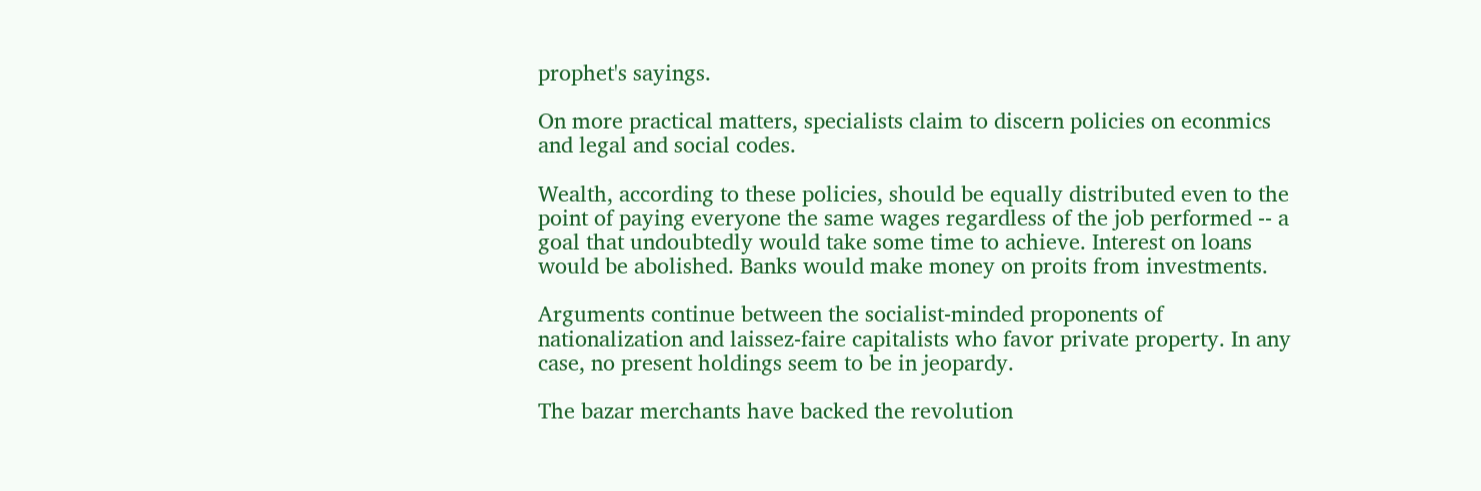prophet's sayings.

On more practical matters, specialists claim to discern policies on econmics and legal and social codes.

Wealth, according to these policies, should be equally distributed even to the point of paying everyone the same wages regardless of the job performed -- a goal that undoubtedly would take some time to achieve. Interest on loans would be abolished. Banks would make money on proits from investments.

Arguments continue between the socialist-minded proponents of nationalization and laissez-faire capitalists who favor private property. In any case, no present holdings seem to be in jeopardy.

The bazar merchants have backed the revolution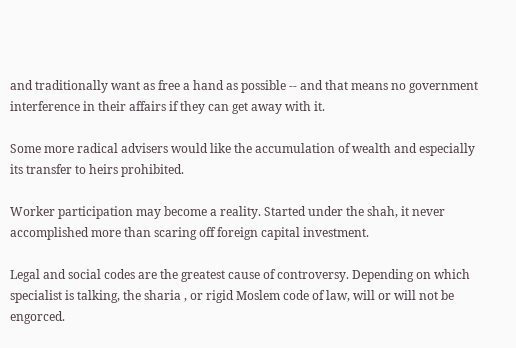and traditionally want as free a hand as possible -- and that means no government interference in their affairs if they can get away with it.

Some more radical advisers would like the accumulation of wealth and especially its transfer to heirs prohibited.

Worker participation may become a reality. Started under the shah, it never accomplished more than scaring off foreign capital investment.

Legal and social codes are the greatest cause of controversy. Depending on which specialist is talking, the sharia , or rigid Moslem code of law, will or will not be engorced.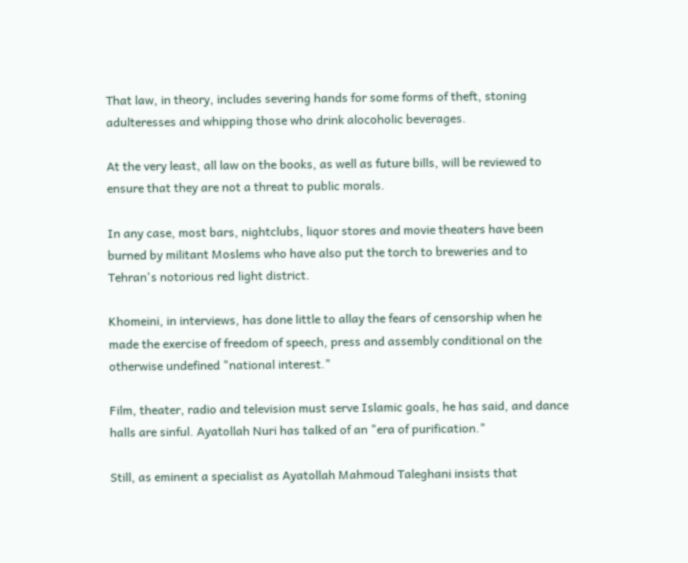That law, in theory, includes severing hands for some forms of theft, stoning adulteresses and whipping those who drink alocoholic beverages.

At the very least, all law on the books, as well as future bills, will be reviewed to ensure that they are not a threat to public morals.

In any case, most bars, nightclubs, liquor stores and movie theaters have been burned by militant Moslems who have also put the torch to breweries and to Tehran's notorious red light district.

Khomeini, in interviews, has done little to allay the fears of censorship when he made the exercise of freedom of speech, press and assembly conditional on the otherwise undefined "national interest."

Film, theater, radio and television must serve Islamic goals, he has said, and dance halls are sinful. Ayatollah Nuri has talked of an "era of purification."

Still, as eminent a specialist as Ayatollah Mahmoud Taleghani insists that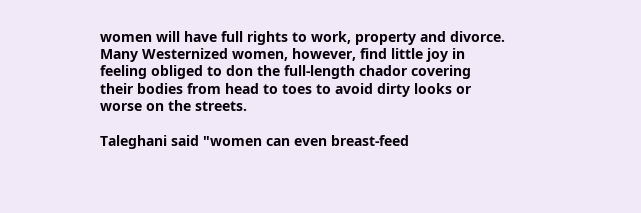women will have full rights to work, property and divorce. Many Westernized women, however, find little joy in feeling obliged to don the full-length chador covering their bodies from head to toes to avoid dirty looks or worse on the streets.

Taleghani said "women can even breast-feed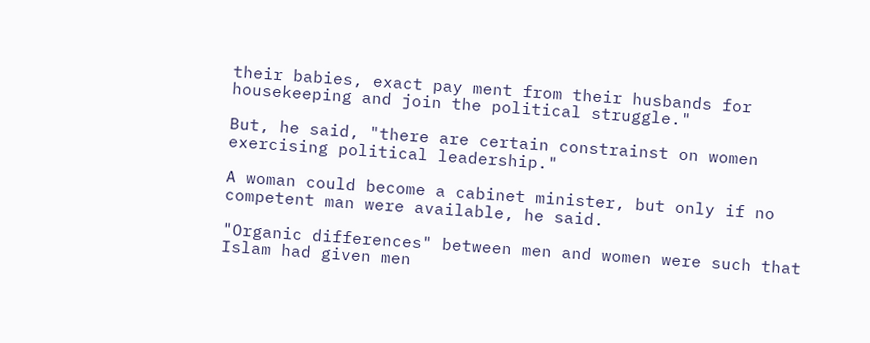their babies, exact pay ment from their husbands for housekeeping and join the political struggle."

But, he said, "there are certain constrainst on women exercising political leadership."

A woman could become a cabinet minister, but only if no competent man were available, he said.

"Organic differences" between men and women were such that Islam had given men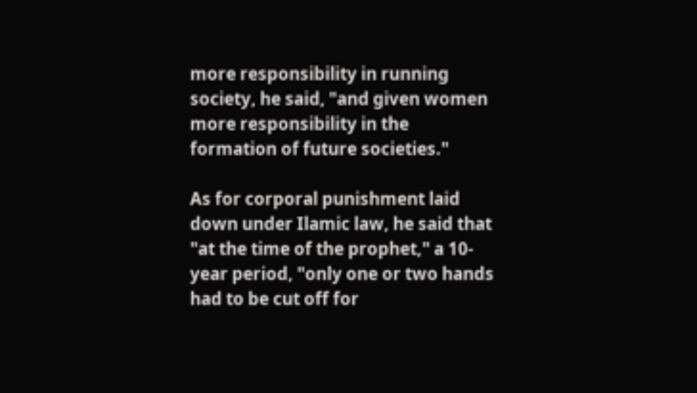more responsibility in running society, he said, "and given women more responsibility in the formation of future societies."

As for corporal punishment laid down under Ilamic law, he said that "at the time of the prophet," a 10-year period, "only one or two hands had to be cut off for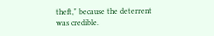theft," because the deterrent was credible.